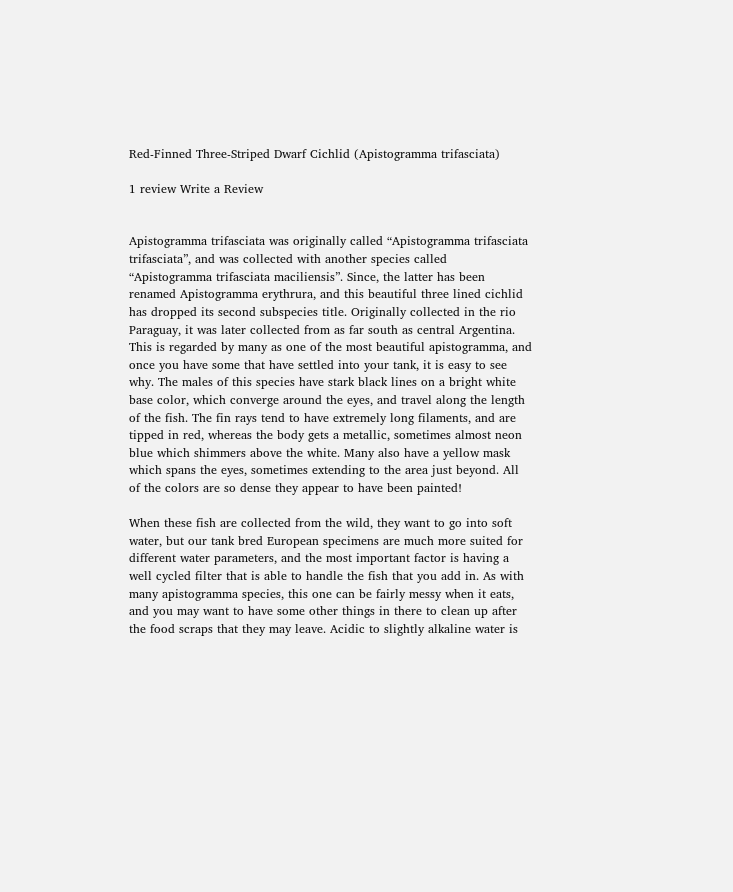Red-Finned Three-Striped Dwarf Cichlid (Apistogramma trifasciata)

1 review Write a Review


Apistogramma trifasciata was originally called “Apistogramma trifasciata trifasciata”, and was collected with another species called “Apistogramma trifasciata maciliensis”. Since, the latter has been renamed Apistogramma erythrura, and this beautiful three lined cichlid has dropped its second subspecies title. Originally collected in the rio Paraguay, it was later collected from as far south as central Argentina. This is regarded by many as one of the most beautiful apistogramma, and once you have some that have settled into your tank, it is easy to see why. The males of this species have stark black lines on a bright white base color, which converge around the eyes, and travel along the length of the fish. The fin rays tend to have extremely long filaments, and are tipped in red, whereas the body gets a metallic, sometimes almost neon  blue which shimmers above the white. Many also have a yellow mask which spans the eyes, sometimes extending to the area just beyond. All of the colors are so dense they appear to have been painted!

When these fish are collected from the wild, they want to go into soft water, but our tank bred European specimens are much more suited for different water parameters, and the most important factor is having a well cycled filter that is able to handle the fish that you add in. As with many apistogramma species, this one can be fairly messy when it eats, and you may want to have some other things in there to clean up after the food scraps that they may leave. Acidic to slightly alkaline water is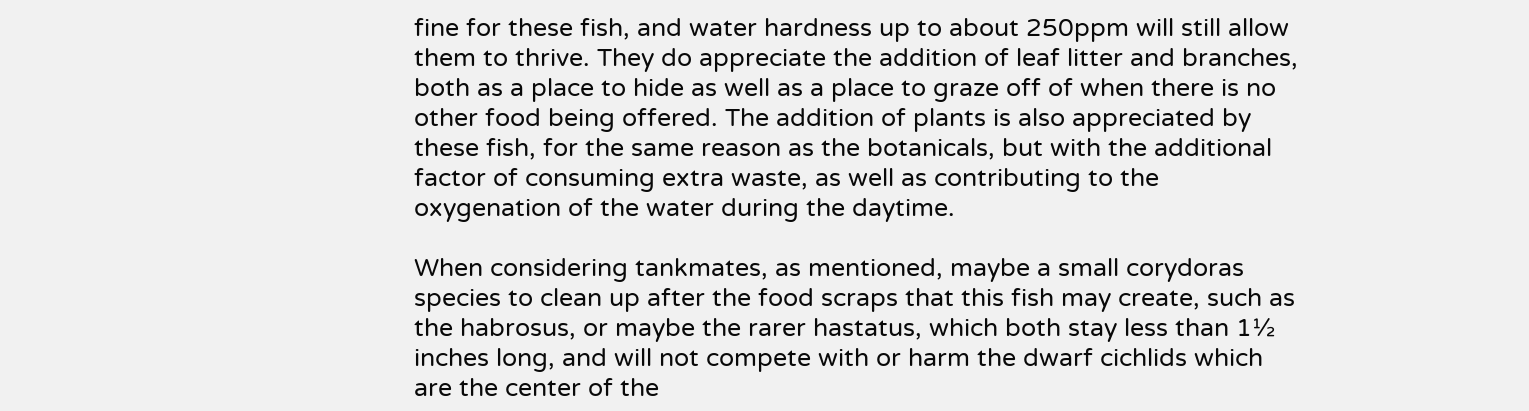fine for these fish, and water hardness up to about 250ppm will still allow them to thrive. They do appreciate the addition of leaf litter and branches, both as a place to hide as well as a place to graze off of when there is no other food being offered. The addition of plants is also appreciated by these fish, for the same reason as the botanicals, but with the additional factor of consuming extra waste, as well as contributing to the oxygenation of the water during the daytime.

When considering tankmates, as mentioned, maybe a small corydoras species to clean up after the food scraps that this fish may create, such as the habrosus, or maybe the rarer hastatus, which both stay less than 1½ inches long, and will not compete with or harm the dwarf cichlids which are the center of the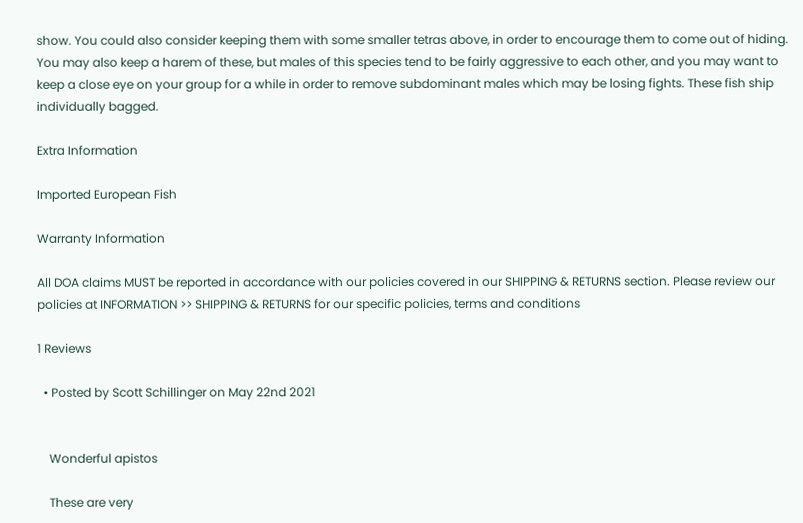show. You could also consider keeping them with some smaller tetras above, in order to encourage them to come out of hiding. You may also keep a harem of these, but males of this species tend to be fairly aggressive to each other, and you may want to keep a close eye on your group for a while in order to remove subdominant males which may be losing fights. These fish ship individually bagged.

Extra Information

Imported European Fish

Warranty Information

All DOA claims MUST be reported in accordance with our policies covered in our SHIPPING & RETURNS section. Please review our policies at INFORMATION >> SHIPPING & RETURNS for our specific policies, terms and conditions

1 Reviews

  • Posted by Scott Schillinger on May 22nd 2021


    Wonderful apistos

    These are very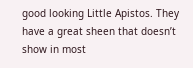good looking Little Apistos. They have a great sheen that doesn’t show in most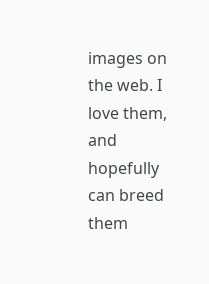images on the web. I love them, and hopefully can breed them